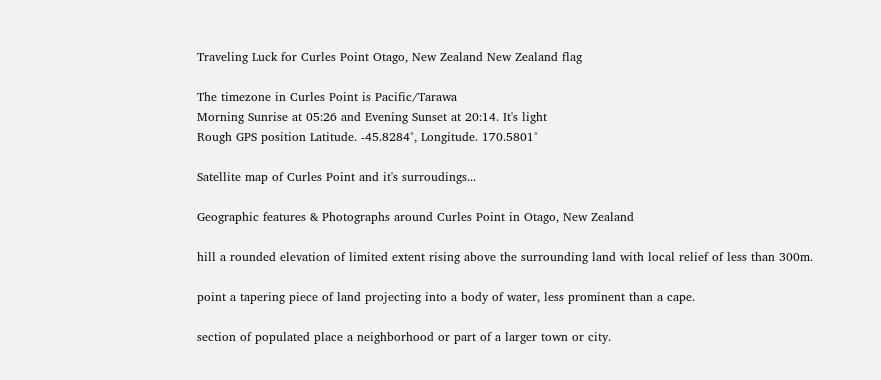Traveling Luck for Curles Point Otago, New Zealand New Zealand flag

The timezone in Curles Point is Pacific/Tarawa
Morning Sunrise at 05:26 and Evening Sunset at 20:14. It's light
Rough GPS position Latitude. -45.8284°, Longitude. 170.5801°

Satellite map of Curles Point and it's surroudings...

Geographic features & Photographs around Curles Point in Otago, New Zealand

hill a rounded elevation of limited extent rising above the surrounding land with local relief of less than 300m.

point a tapering piece of land projecting into a body of water, less prominent than a cape.

section of populated place a neighborhood or part of a larger town or city.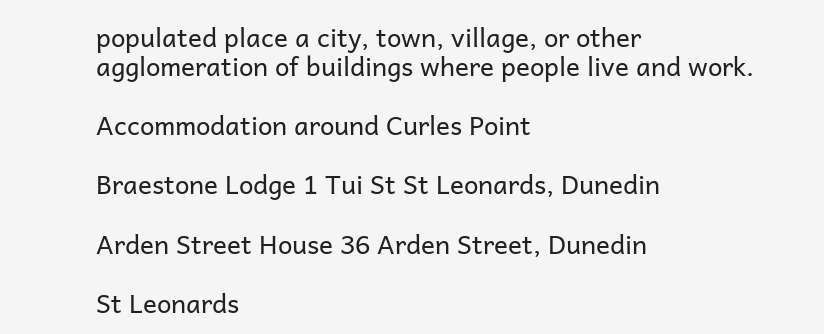populated place a city, town, village, or other agglomeration of buildings where people live and work.

Accommodation around Curles Point

Braestone Lodge 1 Tui St St Leonards, Dunedin

Arden Street House 36 Arden Street, Dunedin

St Leonards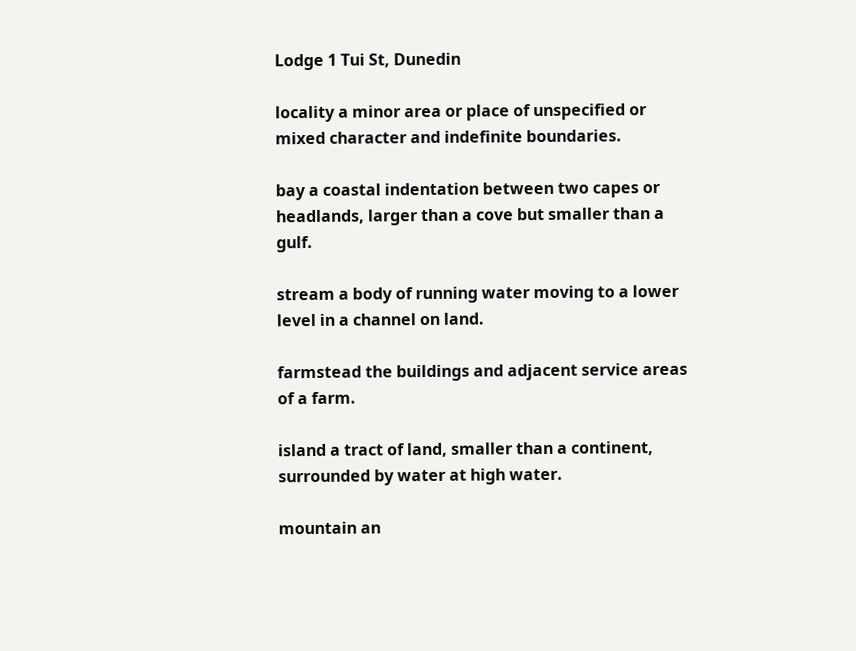Lodge 1 Tui St, Dunedin

locality a minor area or place of unspecified or mixed character and indefinite boundaries.

bay a coastal indentation between two capes or headlands, larger than a cove but smaller than a gulf.

stream a body of running water moving to a lower level in a channel on land.

farmstead the buildings and adjacent service areas of a farm.

island a tract of land, smaller than a continent, surrounded by water at high water.

mountain an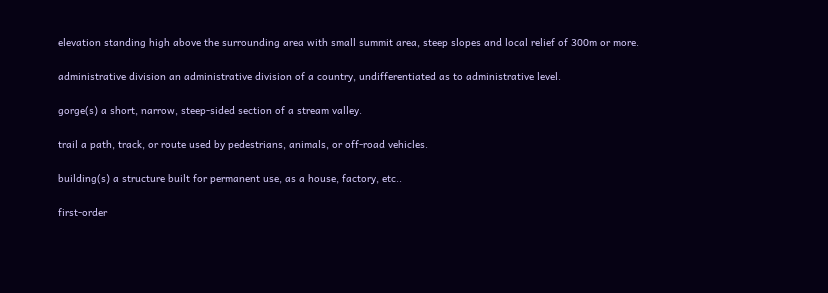elevation standing high above the surrounding area with small summit area, steep slopes and local relief of 300m or more.

administrative division an administrative division of a country, undifferentiated as to administrative level.

gorge(s) a short, narrow, steep-sided section of a stream valley.

trail a path, track, or route used by pedestrians, animals, or off-road vehicles.

building(s) a structure built for permanent use, as a house, factory, etc..

first-order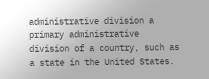administrative division a primary administrative division of a country, such as a state in the United States.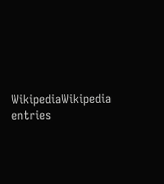WikipediaWikipedia entries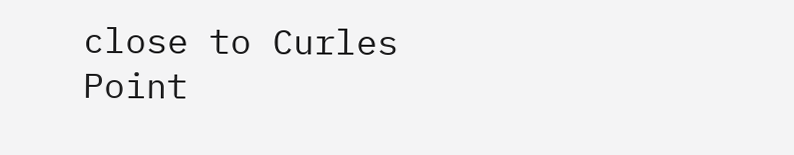close to Curles Point